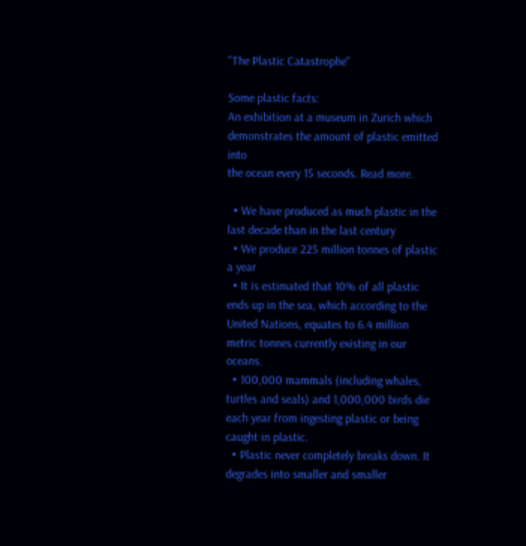"The Plastic Catastrophe"

Some plastic facts:
An exhibition at a museum in Zurich which
demonstrates the amount of plastic emitted into
the ocean every 15 seconds. Read more.

  • We have produced as much plastic in the last decade than in the last century
  • We produce 225 million tonnes of plastic a year
  • It is estimated that 10% of all plastic ends up in the sea, which according to the United Nations, equates to 6.4 million metric tonnes currently existing in our oceans.
  • 100,000 mammals (including whales, turtles and seals) and 1,000,000 birds die each year from ingesting plastic or being caught in plastic.
  • Plastic never completely breaks down. It degrades into smaller and smaller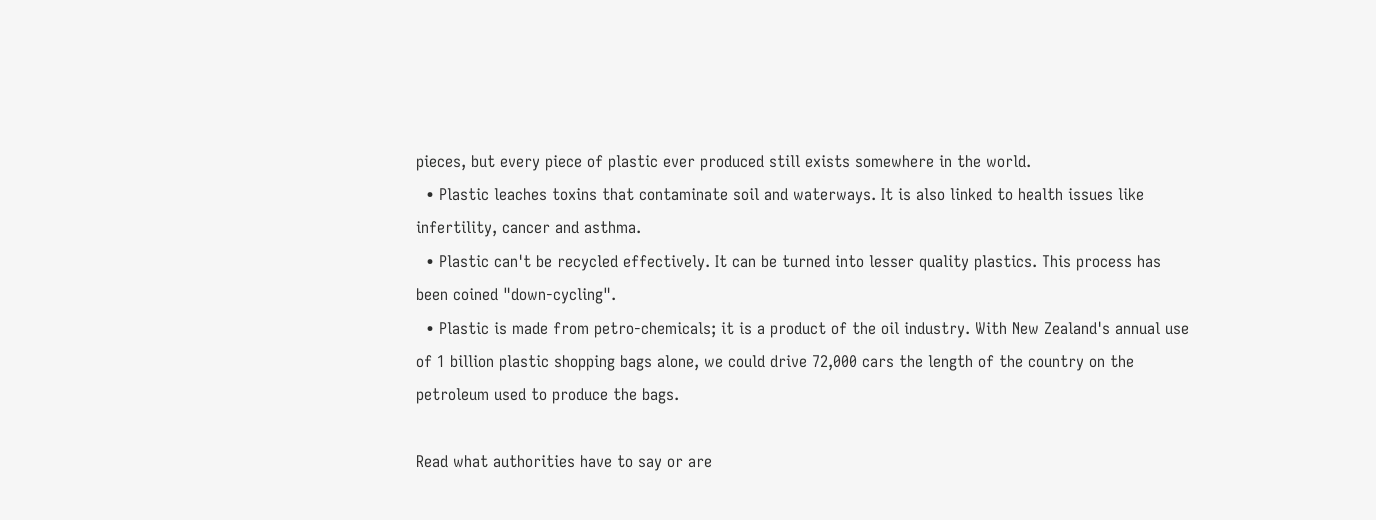pieces, but every piece of plastic ever produced still exists somewhere in the world.
  • Plastic leaches toxins that contaminate soil and waterways. It is also linked to health issues like infertility, cancer and asthma.
  • Plastic can't be recycled effectively. It can be turned into lesser quality plastics. This process has been coined "down-cycling".
  • Plastic is made from petro-chemicals; it is a product of the oil industry. With New Zealand's annual use of 1 billion plastic shopping bags alone, we could drive 72,000 cars the length of the country on the petroleum used to produce the bags.

Read what authorities have to say or are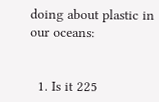doing about plastic in our oceans:


  1. Is it 225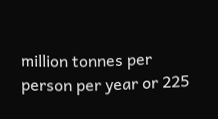million tonnes per person per year or 225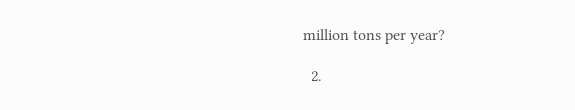million tons per year?

  2.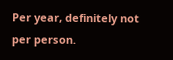Per year, definitely not per person.